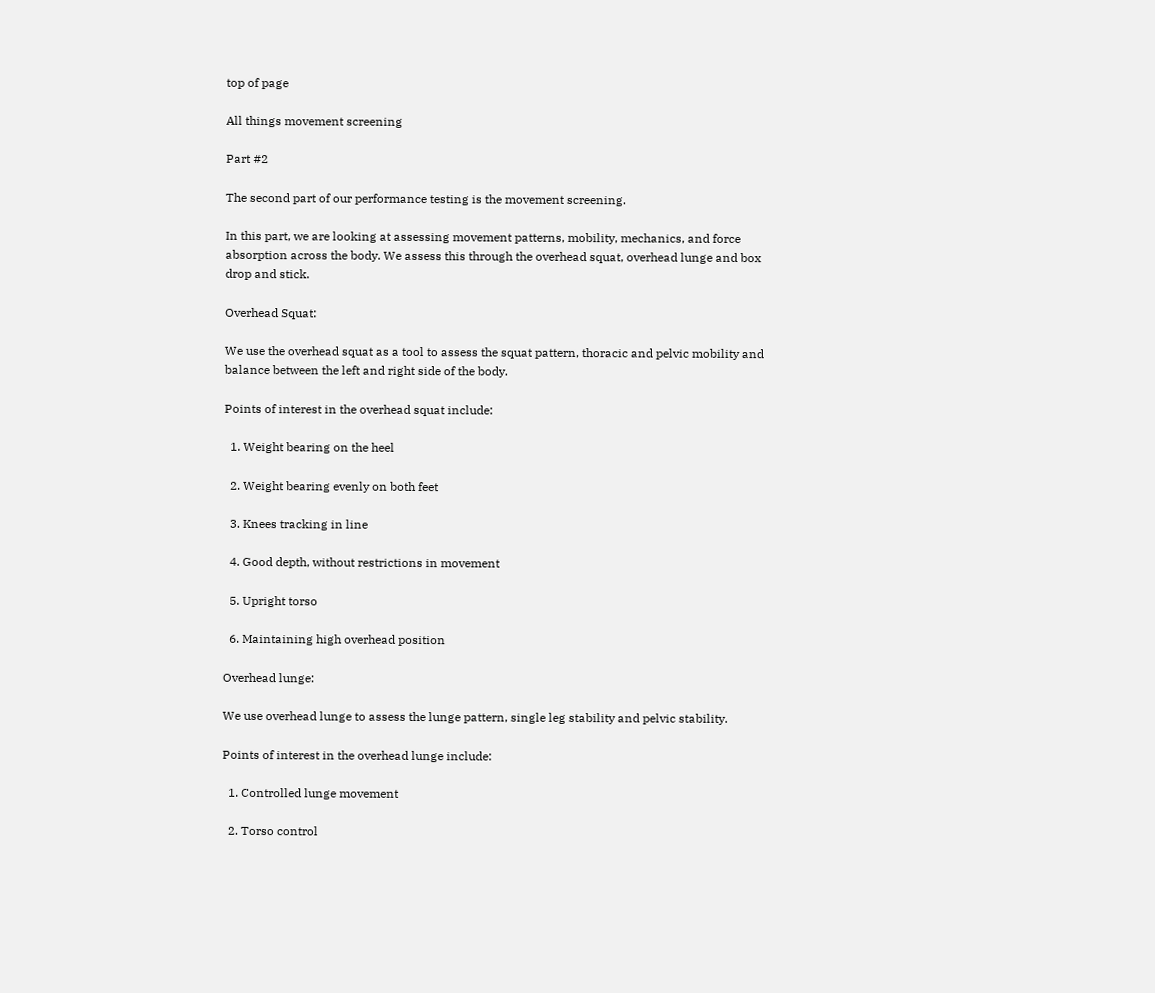top of page

All things movement screening

Part #2

The second part of our performance testing is the movement screening.

In this part, we are looking at assessing movement patterns, mobility, mechanics, and force absorption across the body. We assess this through the overhead squat, overhead lunge and box drop and stick.

Overhead Squat:

We use the overhead squat as a tool to assess the squat pattern, thoracic and pelvic mobility and balance between the left and right side of the body.

Points of interest in the overhead squat include:

  1. Weight bearing on the heel

  2. Weight bearing evenly on both feet

  3. Knees tracking in line

  4. Good depth, without restrictions in movement

  5. Upright torso

  6. Maintaining high overhead position

Overhead lunge:

We use overhead lunge to assess the lunge pattern, single leg stability and pelvic stability.

Points of interest in the overhead lunge include:

  1. Controlled lunge movement

  2. Torso control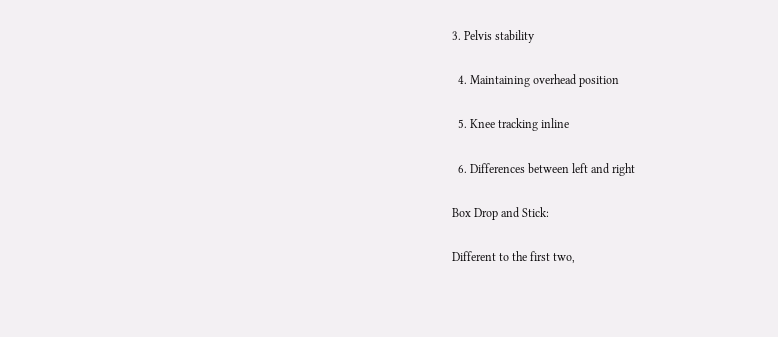3. Pelvis stability

  4. Maintaining overhead position

  5. Knee tracking inline

  6. Differences between left and right

Box Drop and Stick:

Different to the first two,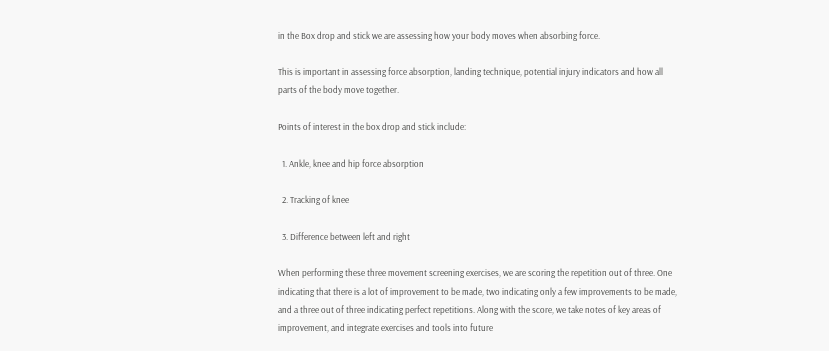in the Box drop and stick we are assessing how your body moves when absorbing force.

This is important in assessing force absorption, landing technique, potential injury indicators and how all parts of the body move together.

Points of interest in the box drop and stick include:

  1. Ankle, knee and hip force absorption

  2. Tracking of knee

  3. Difference between left and right

When performing these three movement screening exercises, we are scoring the repetition out of three. One indicating that there is a lot of improvement to be made, two indicating only a few improvements to be made, and a three out of three indicating perfect repetitions. Along with the score, we take notes of key areas of improvement, and integrate exercises and tools into future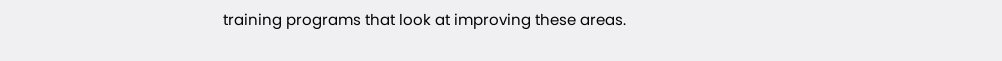training programs that look at improving these areas.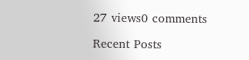27 views0 comments

Recent Posts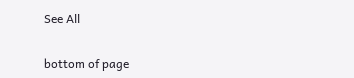See All


bottom of page